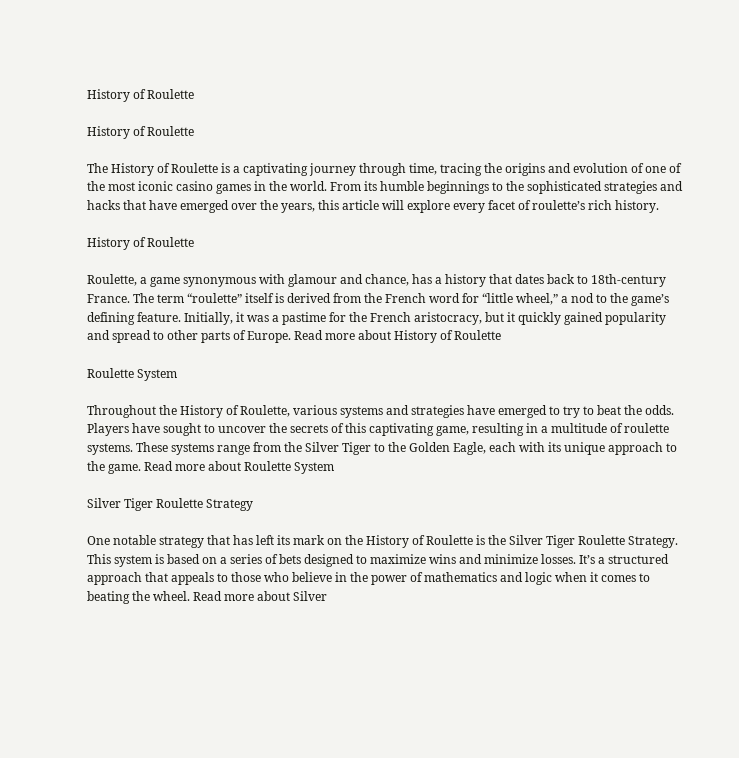History of Roulette

History of Roulette

The History of Roulette is a captivating journey through time, tracing the origins and evolution of one of the most iconic casino games in the world. From its humble beginnings to the sophisticated strategies and hacks that have emerged over the years, this article will explore every facet of roulette’s rich history.

History of Roulette

Roulette, a game synonymous with glamour and chance, has a history that dates back to 18th-century France. The term “roulette” itself is derived from the French word for “little wheel,” a nod to the game’s defining feature. Initially, it was a pastime for the French aristocracy, but it quickly gained popularity and spread to other parts of Europe. Read more about History of Roulette

Roulette System

Throughout the History of Roulette, various systems and strategies have emerged to try to beat the odds. Players have sought to uncover the secrets of this captivating game, resulting in a multitude of roulette systems. These systems range from the Silver Tiger to the Golden Eagle, each with its unique approach to the game. Read more about Roulette System

Silver Tiger Roulette Strategy

One notable strategy that has left its mark on the History of Roulette is the Silver Tiger Roulette Strategy. This system is based on a series of bets designed to maximize wins and minimize losses. It’s a structured approach that appeals to those who believe in the power of mathematics and logic when it comes to beating the wheel. Read more about Silver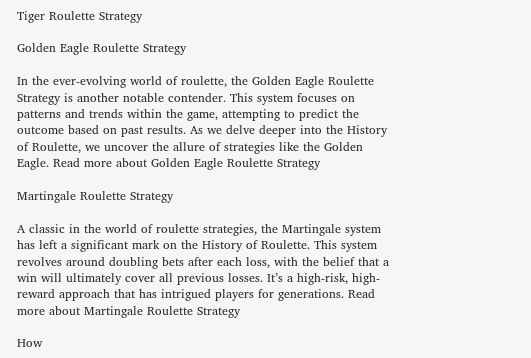Tiger Roulette Strategy

Golden Eagle Roulette Strategy

In the ever-evolving world of roulette, the Golden Eagle Roulette Strategy is another notable contender. This system focuses on patterns and trends within the game, attempting to predict the outcome based on past results. As we delve deeper into the History of Roulette, we uncover the allure of strategies like the Golden Eagle. Read more about Golden Eagle Roulette Strategy

Martingale Roulette Strategy

A classic in the world of roulette strategies, the Martingale system has left a significant mark on the History of Roulette. This system revolves around doubling bets after each loss, with the belief that a win will ultimately cover all previous losses. It’s a high-risk, high-reward approach that has intrigued players for generations. Read more about Martingale Roulette Strategy

How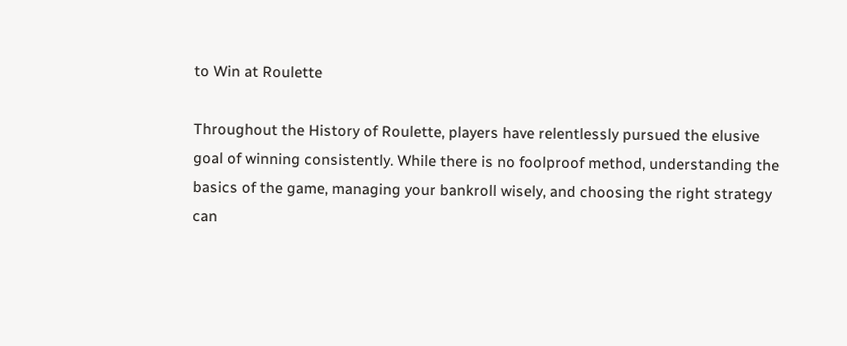to Win at Roulette

Throughout the History of Roulette, players have relentlessly pursued the elusive goal of winning consistently. While there is no foolproof method, understanding the basics of the game, managing your bankroll wisely, and choosing the right strategy can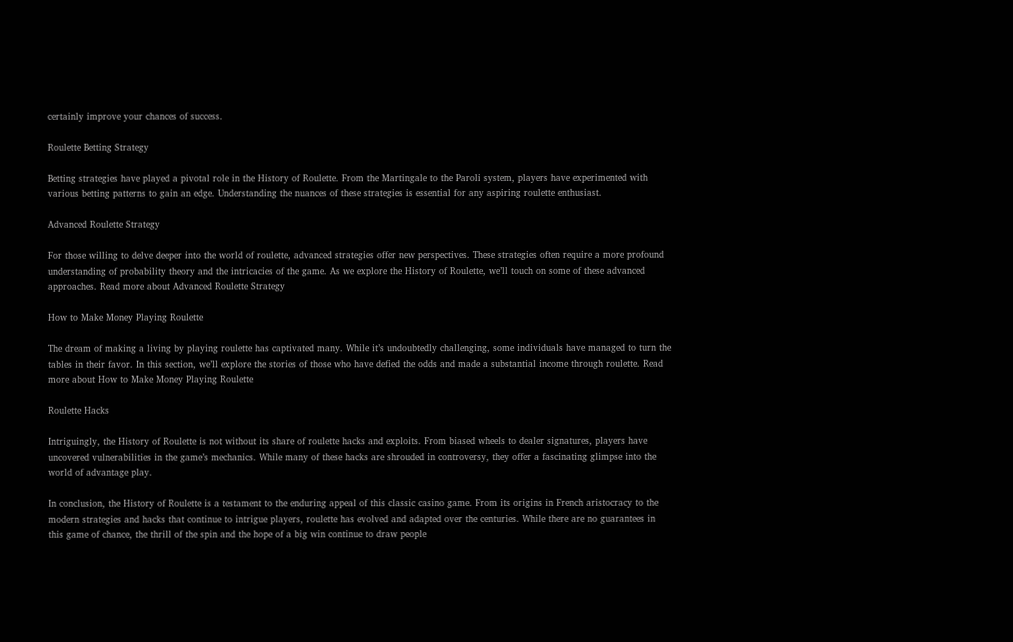certainly improve your chances of success.

Roulette Betting Strategy

Betting strategies have played a pivotal role in the History of Roulette. From the Martingale to the Paroli system, players have experimented with various betting patterns to gain an edge. Understanding the nuances of these strategies is essential for any aspiring roulette enthusiast.

Advanced Roulette Strategy

For those willing to delve deeper into the world of roulette, advanced strategies offer new perspectives. These strategies often require a more profound understanding of probability theory and the intricacies of the game. As we explore the History of Roulette, we’ll touch on some of these advanced approaches. Read more about Advanced Roulette Strategy

How to Make Money Playing Roulette

The dream of making a living by playing roulette has captivated many. While it’s undoubtedly challenging, some individuals have managed to turn the tables in their favor. In this section, we’ll explore the stories of those who have defied the odds and made a substantial income through roulette. Read more about How to Make Money Playing Roulette

Roulette Hacks

Intriguingly, the History of Roulette is not without its share of roulette hacks and exploits. From biased wheels to dealer signatures, players have uncovered vulnerabilities in the game’s mechanics. While many of these hacks are shrouded in controversy, they offer a fascinating glimpse into the world of advantage play.

In conclusion, the History of Roulette is a testament to the enduring appeal of this classic casino game. From its origins in French aristocracy to the modern strategies and hacks that continue to intrigue players, roulette has evolved and adapted over the centuries. While there are no guarantees in this game of chance, the thrill of the spin and the hope of a big win continue to draw people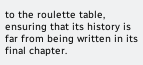to the roulette table, ensuring that its history is far from being written in its final chapter.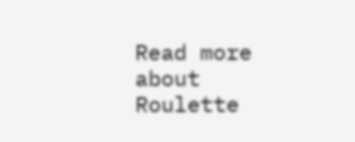Read more about Roulette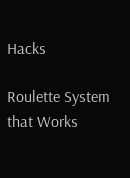Hacks

Roulette System that Works